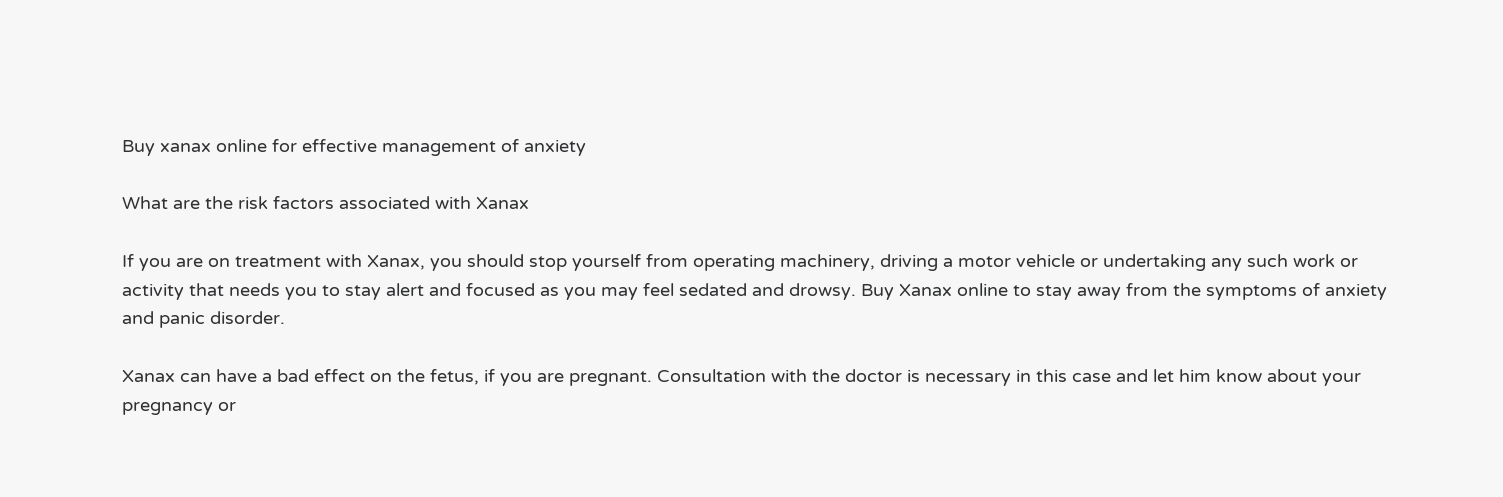Buy xanax online for effective management of anxiety

What are the risk factors associated with Xanax

If you are on treatment with Xanax, you should stop yourself from operating machinery, driving a motor vehicle or undertaking any such work or activity that needs you to stay alert and focused as you may feel sedated and drowsy. Buy Xanax online to stay away from the symptoms of anxiety and panic disorder.

Xanax can have a bad effect on the fetus, if you are pregnant. Consultation with the doctor is necessary in this case and let him know about your pregnancy or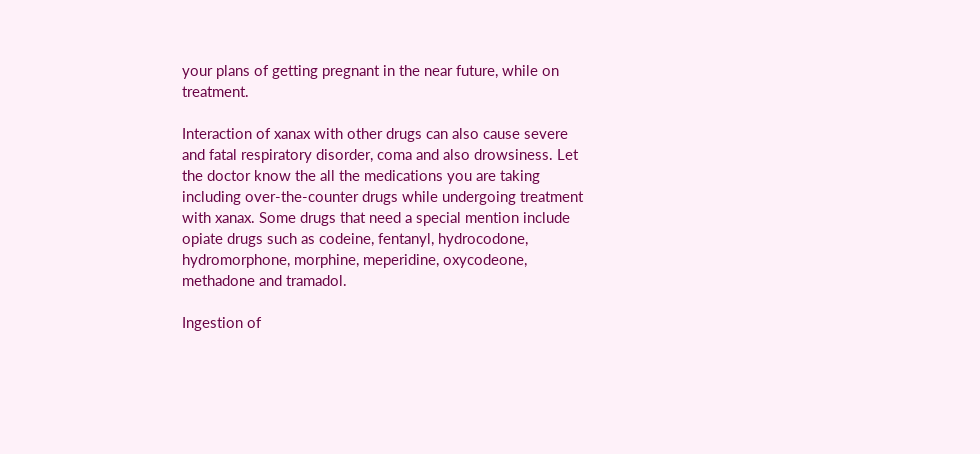your plans of getting pregnant in the near future, while on treatment.

Interaction of xanax with other drugs can also cause severe and fatal respiratory disorder, coma and also drowsiness. Let the doctor know the all the medications you are taking including over-the-counter drugs while undergoing treatment with xanax. Some drugs that need a special mention include opiate drugs such as codeine, fentanyl, hydrocodone, hydromorphone, morphine, meperidine, oxycodeone, methadone and tramadol.

Ingestion of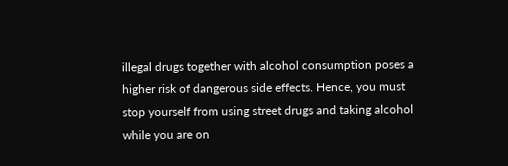illegal drugs together with alcohol consumption poses a higher risk of dangerous side effects. Hence, you must stop yourself from using street drugs and taking alcohol while you are on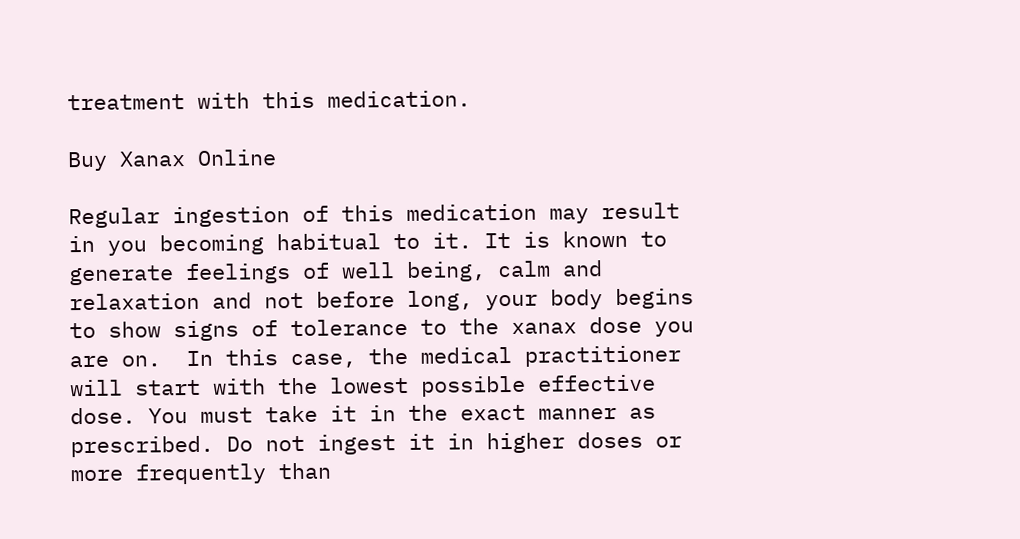treatment with this medication.

Buy Xanax Online

Regular ingestion of this medication may result in you becoming habitual to it. It is known to generate feelings of well being, calm and relaxation and not before long, your body begins to show signs of tolerance to the xanax dose you are on.  In this case, the medical practitioner will start with the lowest possible effective dose. You must take it in the exact manner as prescribed. Do not ingest it in higher doses or more frequently than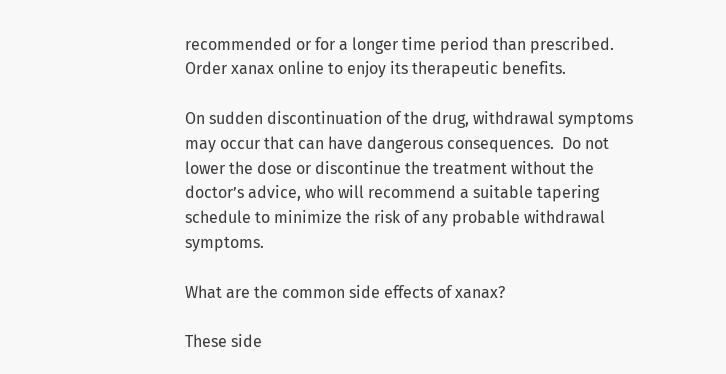recommended or for a longer time period than prescribed. Order xanax online to enjoy its therapeutic benefits.

On sudden discontinuation of the drug, withdrawal symptoms may occur that can have dangerous consequences.  Do not lower the dose or discontinue the treatment without the doctor’s advice, who will recommend a suitable tapering schedule to minimize the risk of any probable withdrawal symptoms.

What are the common side effects of xanax?

These side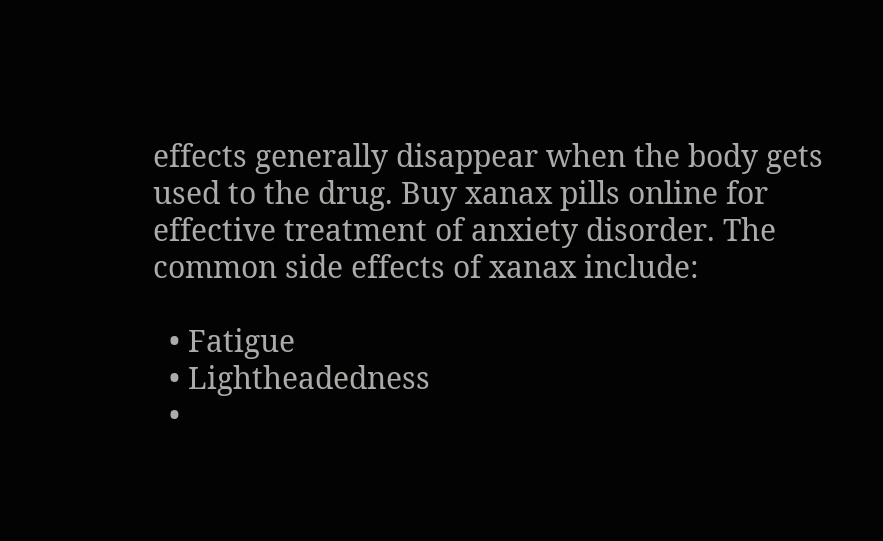effects generally disappear when the body gets used to the drug. Buy xanax pills online for effective treatment of anxiety disorder. The common side effects of xanax include:

  • Fatigue
  • Lightheadedness
  •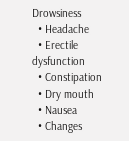Drowsiness
  • Headache
  • Erectile dysfunction
  • Constipation
  • Dry mouth
  • Nausea
  • Changes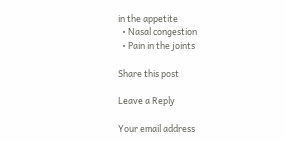in the appetite
  • Nasal congestion
  • Pain in the joints

Share this post

Leave a Reply

Your email address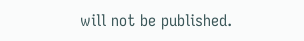will not be published.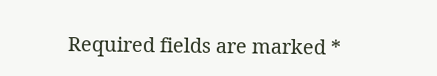Required fields are marked *